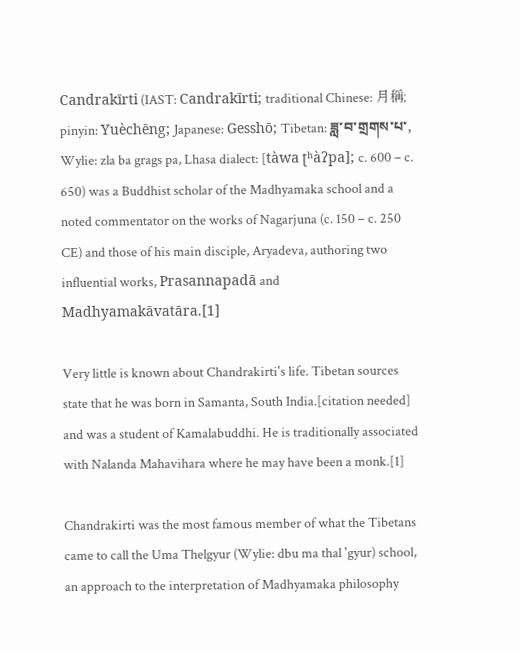Candrakīrti (IAST: Candrakīrti; traditional Chinese: 月稱; pinyin: Yuèchēng; Japanese: Gesshō; Tibetan: ཟླ་བ་གྲགས་པ་, Wylie: zla ba grags pa, Lhasa dialect: [tàwa ʈʰàʔpa]; c. 600 – c. 650) was a Buddhist scholar of the Madhyamaka school and a noted commentator on the works of Nagarjuna (c. 150 – c. 250 CE) and those of his main disciple, Aryadeva, authoring two influential works, Prasannapadā and Madhyamakāvatāra.[1]

Very little is known about Chandrakirti's life. Tibetan sources state that he was born in Samanta, South India.[citation needed] and was a student of Kamalabuddhi. He is traditionally associated with Nalanda Mahavihara where he may have been a monk.[1]

Chandrakirti was the most famous member of what the Tibetans came to call the Uma Thelgyur (Wylie: dbu ma thal 'gyur) school, an approach to the interpretation of Madhyamaka philosophy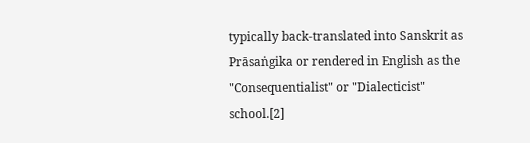typically back-translated into Sanskrit as Prāsaṅgika or rendered in English as the "Consequentialist" or "Dialecticist" school.[2]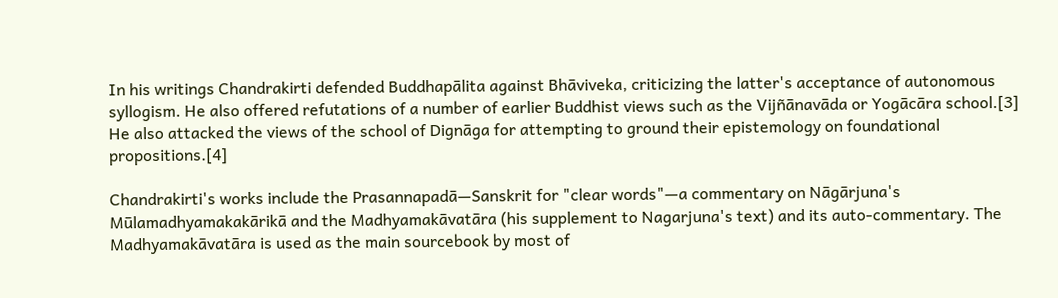In his writings Chandrakirti defended Buddhapālita against Bhāviveka, criticizing the latter's acceptance of autonomous syllogism. He also offered refutations of a number of earlier Buddhist views such as the Vijñānavāda or Yogācāra school.[3] He also attacked the views of the school of Dignāga for attempting to ground their epistemology on foundational propositions.[4]

Chandrakirti's works include the Prasannapadā—Sanskrit for "clear words"—a commentary on Nāgārjuna's Mūlamadhyamakakārikā and the Madhyamakāvatāra (his supplement to Nagarjuna's text) and its auto-commentary. The Madhyamakāvatāra is used as the main sourcebook by most of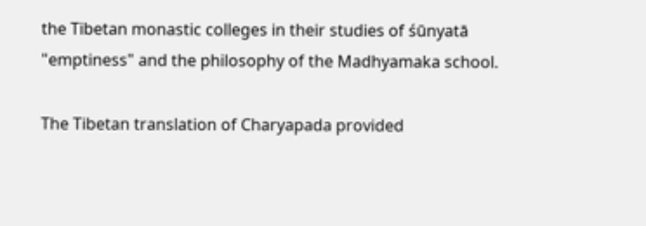the Tibetan monastic colleges in their studies of śūnyatā "emptiness" and the philosophy of the Madhyamaka school.

The Tibetan translation of Charyapada provided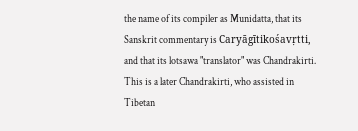the name of its compiler as Munidatta, that its Sanskrit commentary is Caryāgītikośavṛtti, and that its lotsawa "translator" was Chandrakirti. This is a later Chandrakirti, who assisted in Tibetan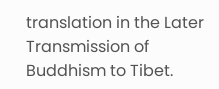translation in the Later Transmission of Buddhism to Tibet.